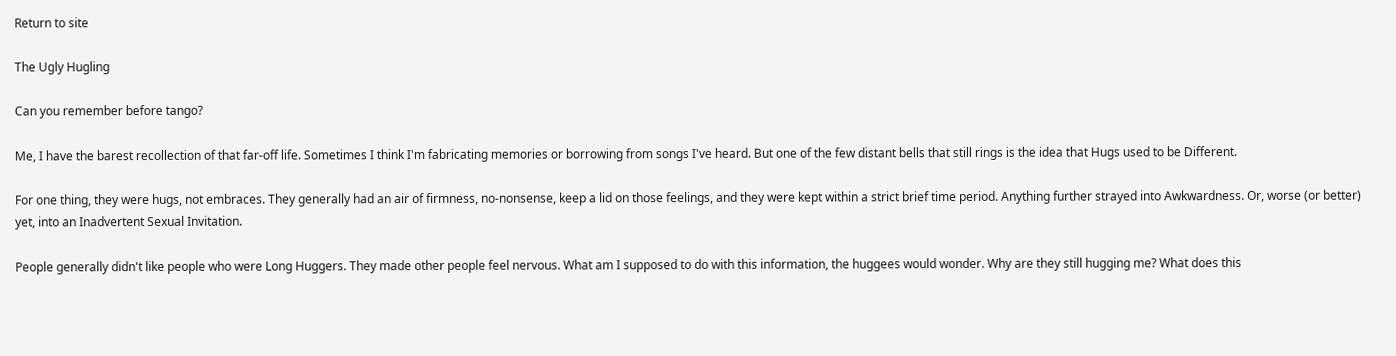Return to site

The Ugly Hugling

Can you remember before tango?

Me, I have the barest recollection of that far-off life. Sometimes I think I'm fabricating memories or borrowing from songs I've heard. But one of the few distant bells that still rings is the idea that Hugs used to be Different.

For one thing, they were hugs, not embraces. They generally had an air of firmness, no-nonsense, keep a lid on those feelings, and they were kept within a strict brief time period. Anything further strayed into Awkwardness. Or, worse (or better) yet, into an Inadvertent Sexual Invitation.

People generally didn't like people who were Long Huggers. They made other people feel nervous. What am I supposed to do with this information, the huggees would wonder. Why are they still hugging me? What does this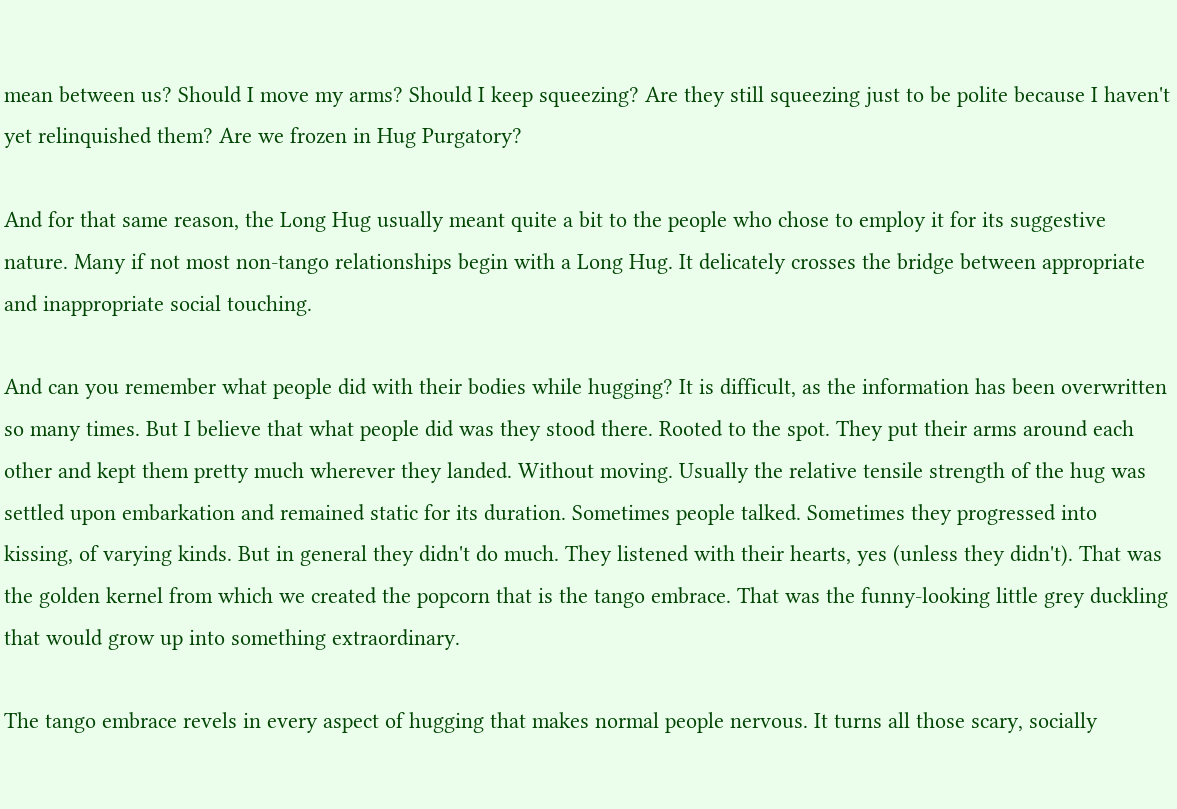mean between us? Should I move my arms? Should I keep squeezing? Are they still squeezing just to be polite because I haven't yet relinquished them? Are we frozen in Hug Purgatory?

And for that same reason, the Long Hug usually meant quite a bit to the people who chose to employ it for its suggestive nature. Many if not most non-tango relationships begin with a Long Hug. It delicately crosses the bridge between appropriate and inappropriate social touching.

And can you remember what people did with their bodies while hugging? It is difficult, as the information has been overwritten so many times. But I believe that what people did was they stood there. Rooted to the spot. They put their arms around each other and kept them pretty much wherever they landed. Without moving. Usually the relative tensile strength of the hug was settled upon embarkation and remained static for its duration. Sometimes people talked. Sometimes they progressed into kissing, of varying kinds. But in general they didn't do much. They listened with their hearts, yes (unless they didn't). That was the golden kernel from which we created the popcorn that is the tango embrace. That was the funny-looking little grey duckling that would grow up into something extraordinary.

The tango embrace revels in every aspect of hugging that makes normal people nervous. It turns all those scary, socially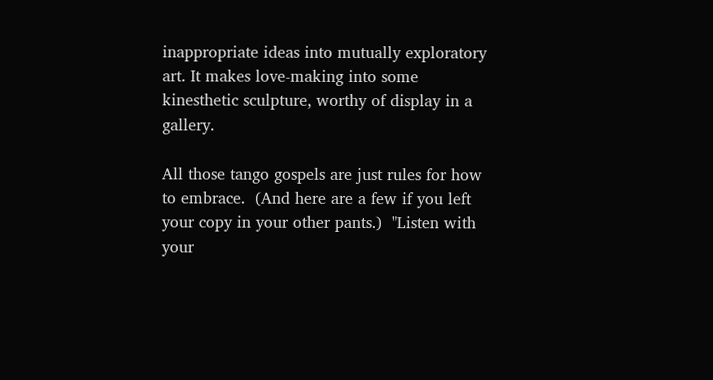inappropriate ideas into mutually exploratory art. It makes love-making into some kinesthetic sculpture, worthy of display in a gallery.

All those tango gospels are just rules for how to embrace.  (And here are a few if you left your copy in your other pants.)  "Listen with your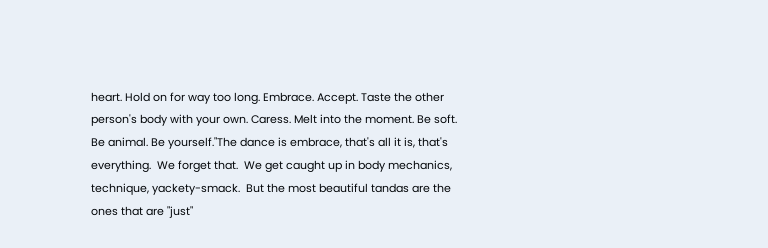heart. Hold on for way too long. Embrace. Accept. Taste the other person's body with your own. Caress. Melt into the moment. Be soft. Be animal. Be yourself."The dance is embrace, that's all it is, that's everything.  We forget that.  We get caught up in body mechanics, technique, yackety-smack.  But the most beautiful tandas are the ones that are "just"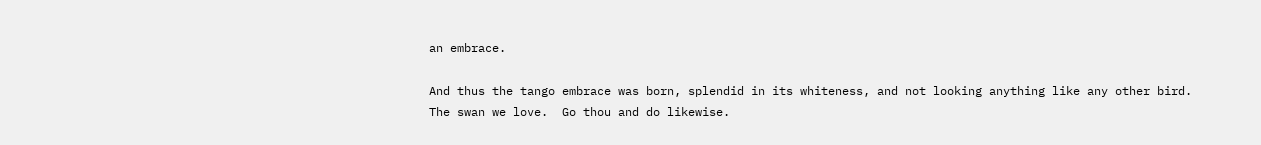an embrace.

And thus the tango embrace was born, splendid in its whiteness, and not looking anything like any other bird. The swan we love.  Go thou and do likewise.